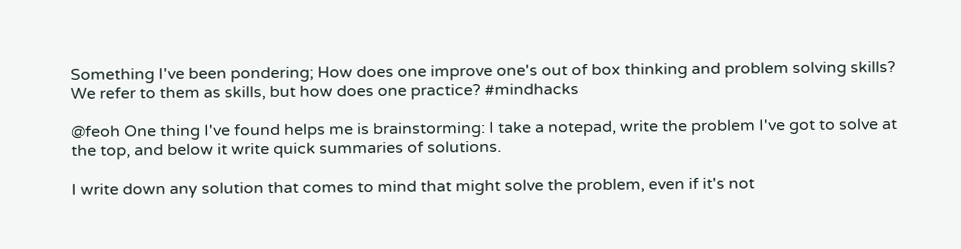Something I've been pondering; How does one improve one's out of box thinking and problem solving skills? We refer to them as skills, but how does one practice? #mindhacks

@feoh One thing I've found helps me is brainstorming: I take a notepad, write the problem I've got to solve at the top, and below it write quick summaries of solutions.

I write down any solution that comes to mind that might solve the problem, even if it's not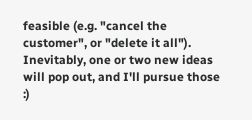feasible (e.g. "cancel the customer", or "delete it all"). Inevitably, one or two new ideas will pop out, and I'll pursue those :)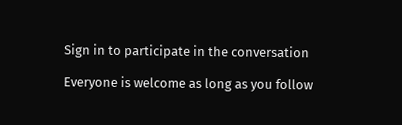Sign in to participate in the conversation

Everyone is welcome as long as you follow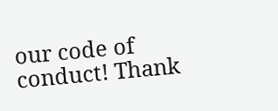our code of conduct! Thank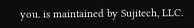you. is maintained by Sujitech, LLC.